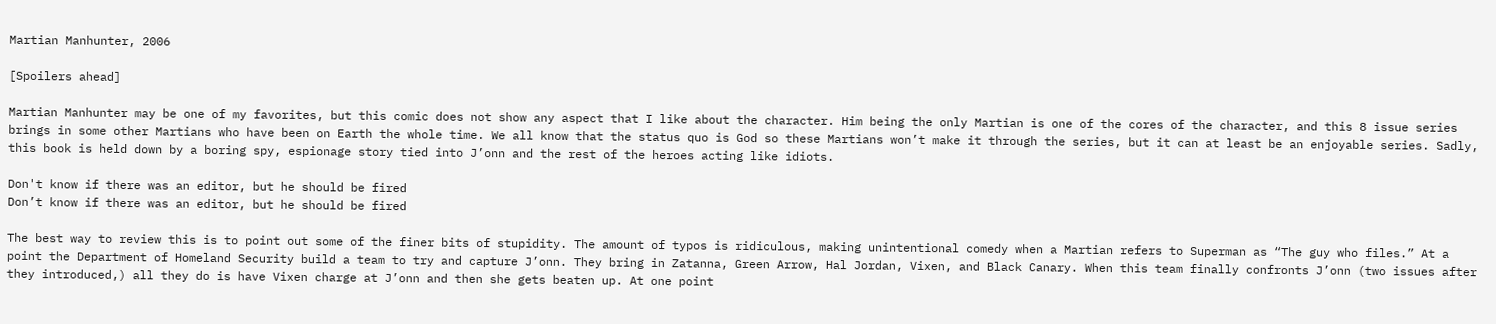Martian Manhunter, 2006

[Spoilers ahead]

Martian Manhunter may be one of my favorites, but this comic does not show any aspect that I like about the character. Him being the only Martian is one of the cores of the character, and this 8 issue series brings in some other Martians who have been on Earth the whole time. We all know that the status quo is God so these Martians won’t make it through the series, but it can at least be an enjoyable series. Sadly, this book is held down by a boring spy, espionage story tied into J’onn and the rest of the heroes acting like idiots.

Don't know if there was an editor, but he should be fired
Don’t know if there was an editor, but he should be fired

The best way to review this is to point out some of the finer bits of stupidity. The amount of typos is ridiculous, making unintentional comedy when a Martian refers to Superman as “The guy who files.” At a point the Department of Homeland Security build a team to try and capture J’onn. They bring in Zatanna, Green Arrow, Hal Jordan, Vixen, and Black Canary. When this team finally confronts J’onn (two issues after they introduced,) all they do is have Vixen charge at J’onn and then she gets beaten up. At one point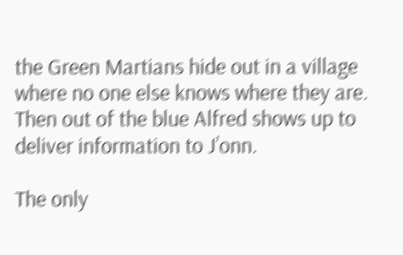the Green Martians hide out in a village where no one else knows where they are. Then out of the blue Alfred shows up to deliver information to J’onn.

The only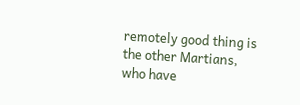remotely good thing is the other Martians, who have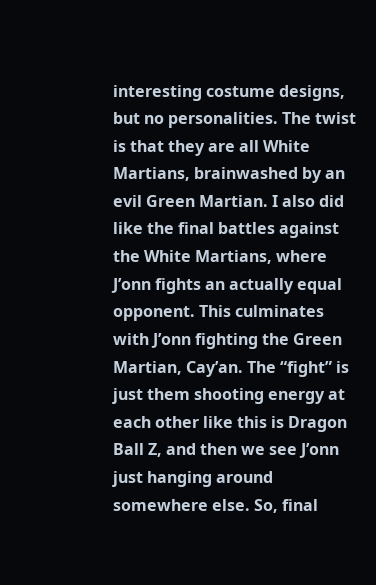interesting costume designs, but no personalities. The twist is that they are all White Martians, brainwashed by an evil Green Martian. I also did like the final battles against the White Martians, where J’onn fights an actually equal opponent. This culminates with J’onn fighting the Green Martian, Cay’an. The “fight” is just them shooting energy at each other like this is Dragon Ball Z, and then we see J’onn just hanging around somewhere else. So, final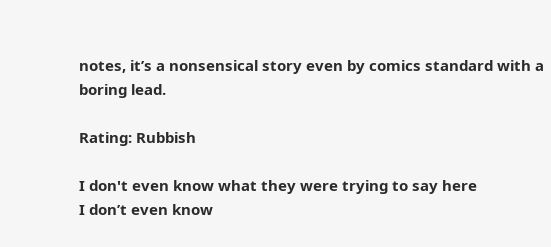notes, it’s a nonsensical story even by comics standard with a boring lead.

Rating: Rubbish

I don't even know what they were trying to say here
I don’t even know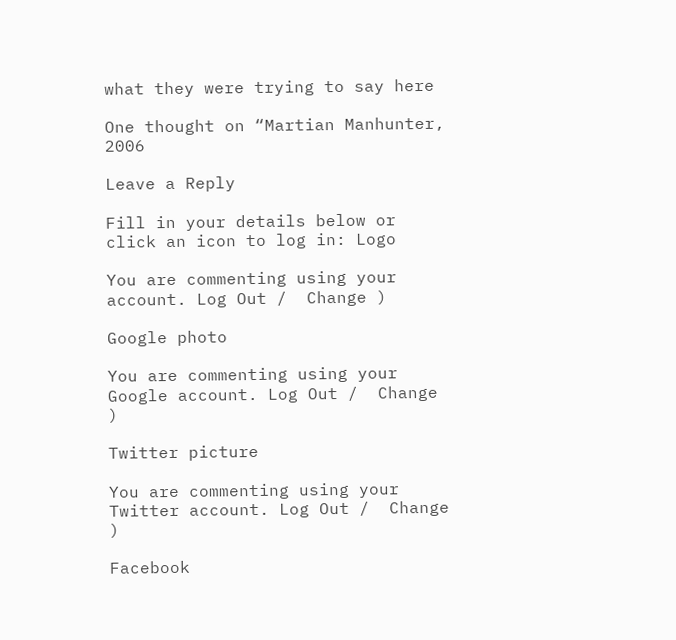what they were trying to say here

One thought on “Martian Manhunter, 2006

Leave a Reply

Fill in your details below or click an icon to log in: Logo

You are commenting using your account. Log Out /  Change )

Google photo

You are commenting using your Google account. Log Out /  Change )

Twitter picture

You are commenting using your Twitter account. Log Out /  Change )

Facebook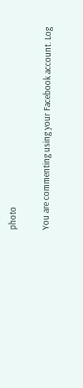photo

You are commenting using your Facebook account. Log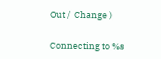Out /  Change )

Connecting to %s